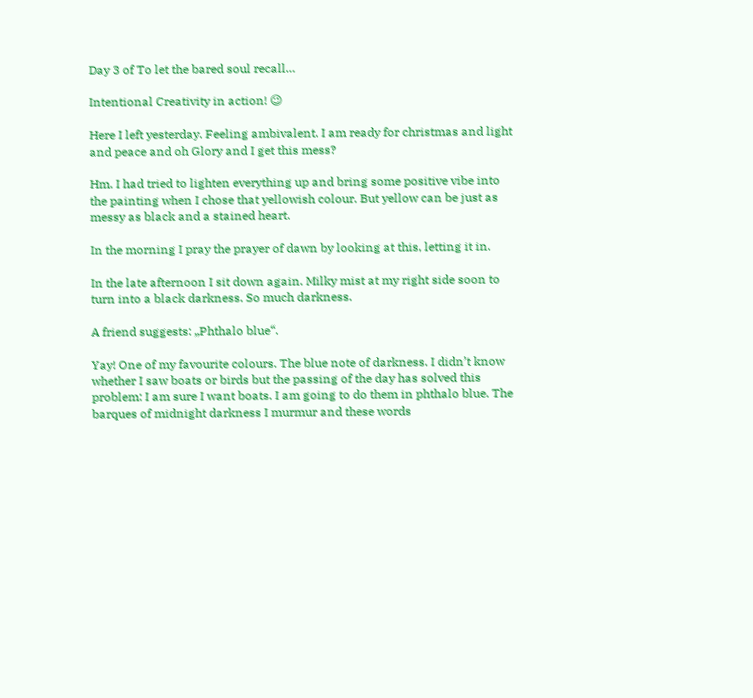Day 3 of To let the bared soul recall…

Intentional Creativity in action! 😉

Here I left yesterday. Feeling ambivalent. I am ready for christmas and light and peace and oh Glory and I get this mess?

Hm. I had tried to lighten everything up and bring some positive vibe into the painting when I chose that yellowish colour. But yellow can be just as messy as black and a stained heart.

In the morning I pray the prayer of dawn by looking at this, letting it in.

In the late afternoon I sit down again. Milky mist at my right side soon to turn into a black darkness. So much darkness.

A friend suggests: „Phthalo blue“.

Yay! One of my favourite colours. The blue note of darkness. I didn’t know whether I saw boats or birds but the passing of the day has solved this problem: I am sure I want boats. I am going to do them in phthalo blue. The barques of midnight darkness I murmur and these words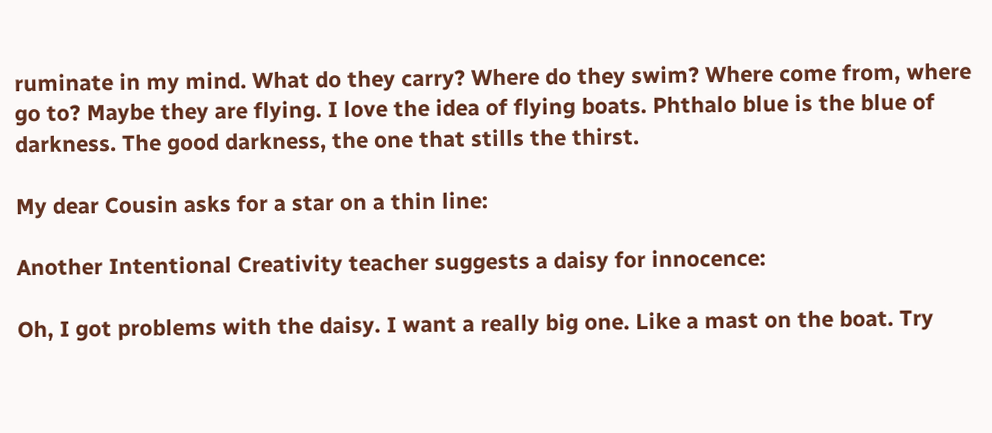ruminate in my mind. What do they carry? Where do they swim? Where come from, where go to? Maybe they are flying. I love the idea of flying boats. Phthalo blue is the blue of darkness. The good darkness, the one that stills the thirst.

My dear Cousin asks for a star on a thin line:

Another Intentional Creativity teacher suggests a daisy for innocence:

Oh, I got problems with the daisy. I want a really big one. Like a mast on the boat. Try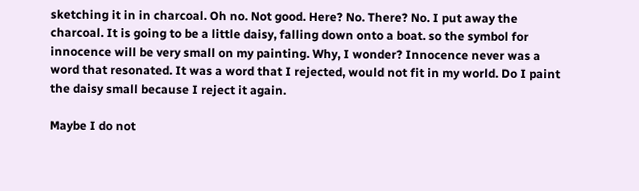sketching it in in charcoal. Oh no. Not good. Here? No. There? No. I put away the charcoal. It is going to be a little daisy, falling down onto a boat. so the symbol for innocence will be very small on my painting. Why, I wonder? Innocence never was a word that resonated. It was a word that I rejected, would not fit in my world. Do I paint the daisy small because I reject it again.

Maybe I do not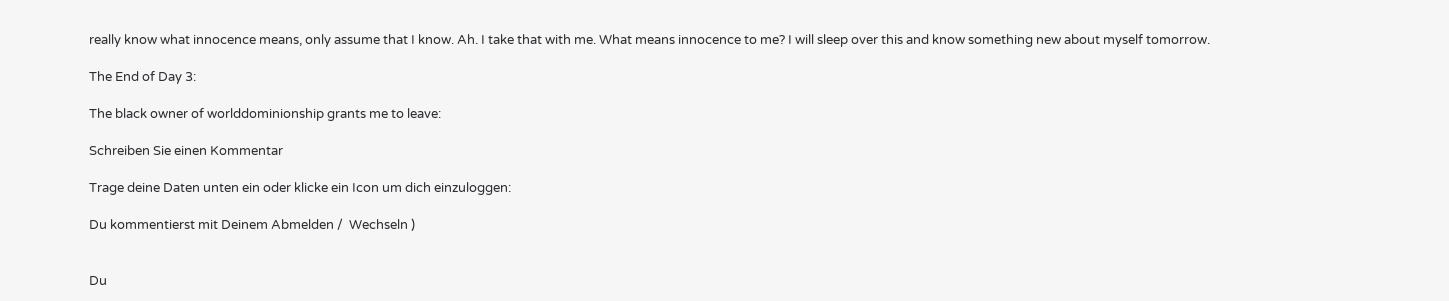really know what innocence means, only assume that I know. Ah. I take that with me. What means innocence to me? I will sleep over this and know something new about myself tomorrow.

The End of Day 3:

The black owner of worlddominionship grants me to leave:

Schreiben Sie einen Kommentar

Trage deine Daten unten ein oder klicke ein Icon um dich einzuloggen:

Du kommentierst mit Deinem Abmelden /  Wechseln )


Du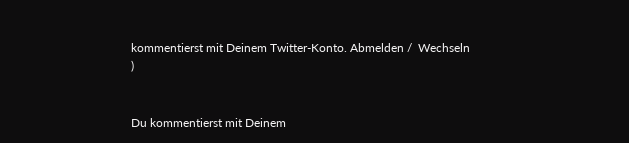kommentierst mit Deinem Twitter-Konto. Abmelden /  Wechseln )


Du kommentierst mit Deinem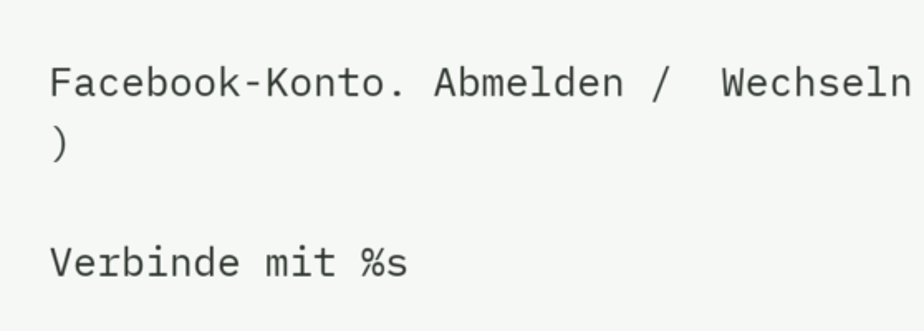Facebook-Konto. Abmelden /  Wechseln )

Verbinde mit %s